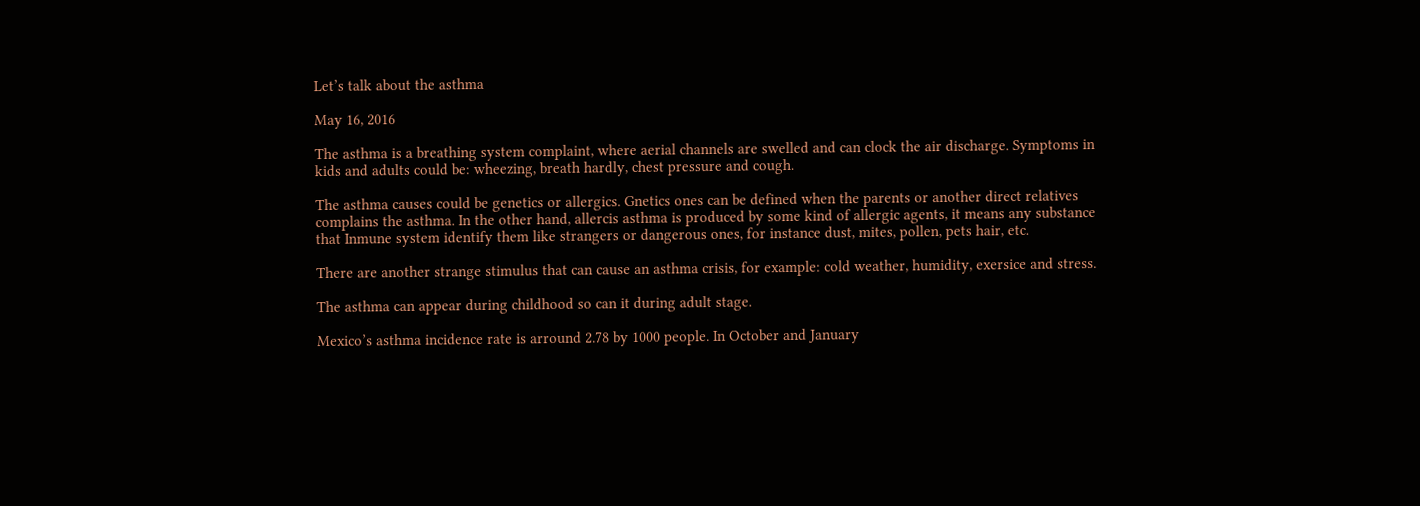Let’s talk about the asthma

May 16, 2016

The asthma is a breathing system complaint, where aerial channels are swelled and can clock the air discharge. Symptoms in kids and adults could be: wheezing, breath hardly, chest pressure and cough.

The asthma causes could be genetics or allergics. Gnetics ones can be defined when the parents or another direct relatives complains the asthma. In the other hand, allercis asthma is produced by some kind of allergic agents, it means any substance that Inmune system identify them like strangers or dangerous ones, for instance dust, mites, pollen, pets hair, etc.

There are another strange stimulus that can cause an asthma crisis, for example: cold weather, humidity, exersice and stress.

The asthma can appear during childhood so can it during adult stage.

Mexico’s asthma incidence rate is arround 2.78 by 1000 people. In October and January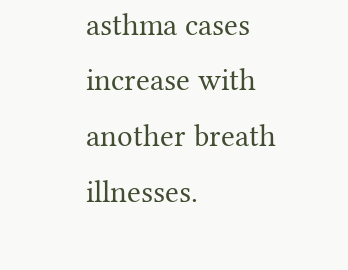asthma cases increase with another breath illnesses.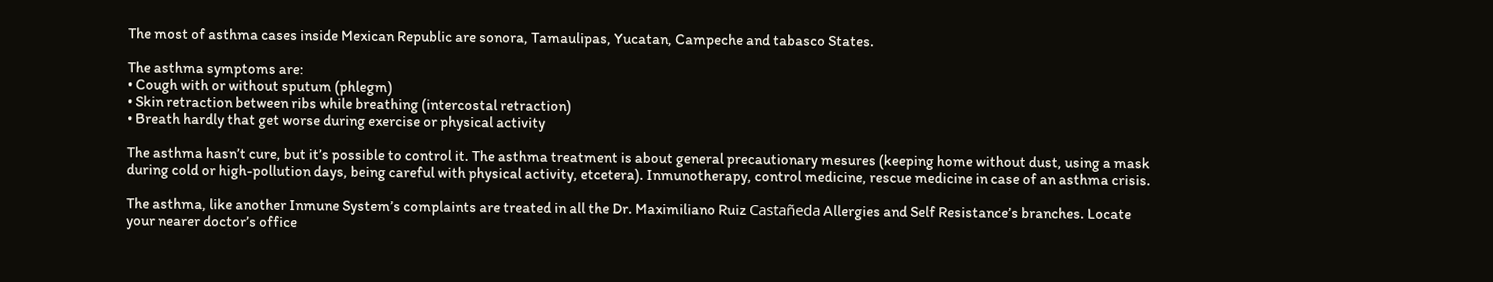The most of asthma cases inside Mexican Republic are sonora, Tamaulipas, Yucatan, Campeche and tabasco States.

The asthma symptoms are:
• Cough with or without sputum (phlegm)
• Skin retraction between ribs while breathing (intercostal retraction)
• Breath hardly that get worse during exercise or physical activity

The asthma hasn’t cure, but it’s possible to control it. The asthma treatment is about general precautionary mesures (keeping home without dust, using a mask during cold or high-pollution days, being careful with physical activity, etcetera). Inmunotherapy, control medicine, rescue medicine in case of an asthma crisis.

The asthma, like another Inmune System’s complaints are treated in all the Dr. Maximiliano Ruiz Castañeda Allergies and Self Resistance’s branches. Locate your nearer doctor’s office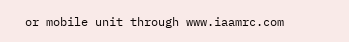or mobile unit through www.iaamrc.com